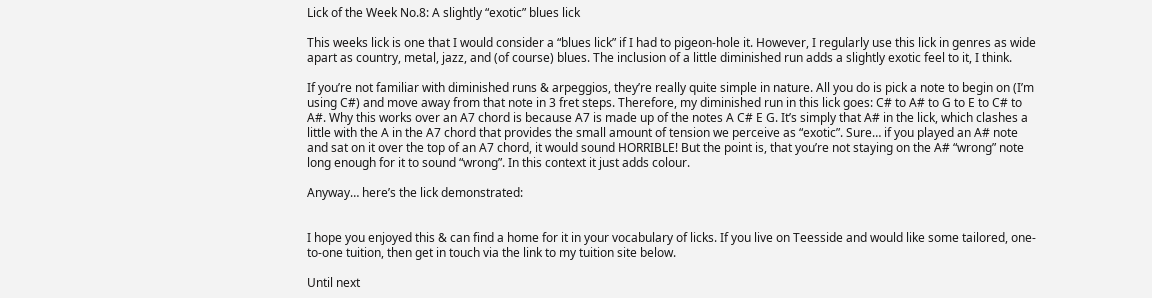Lick of the Week No.8: A slightly “exotic” blues lick

This weeks lick is one that I would consider a “blues lick” if I had to pigeon-hole it. However, I regularly use this lick in genres as wide apart as country, metal, jazz, and (of course) blues. The inclusion of a little diminished run adds a slightly exotic feel to it, I think.

If you’re not familiar with diminished runs & arpeggios, they’re really quite simple in nature. All you do is pick a note to begin on (I’m using C#) and move away from that note in 3 fret steps. Therefore, my diminished run in this lick goes: C# to A# to G to E to C# to A#. Why this works over an A7 chord is because A7 is made up of the notes A C# E G. It’s simply that A# in the lick, which clashes a little with the A in the A7 chord that provides the small amount of tension we perceive as “exotic”. Sure… if you played an A# note and sat on it over the top of an A7 chord, it would sound HORRIBLE! But the point is, that you’re not staying on the A# “wrong” note long enough for it to sound “wrong”. In this context it just adds colour.

Anyway… here’s the lick demonstrated:


I hope you enjoyed this & can find a home for it in your vocabulary of licks. If you live on Teesside and would like some tailored, one-to-one tuition, then get in touch via the link to my tuition site below.

Until next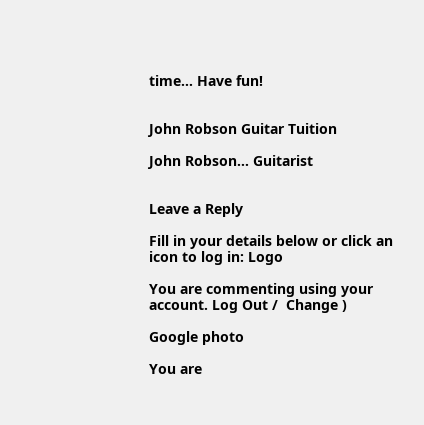time… Have fun!


John Robson Guitar Tuition

John Robson… Guitarist


Leave a Reply

Fill in your details below or click an icon to log in: Logo

You are commenting using your account. Log Out /  Change )

Google photo

You are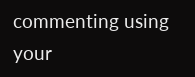commenting using your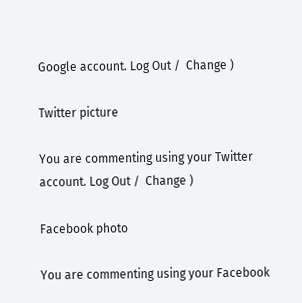Google account. Log Out /  Change )

Twitter picture

You are commenting using your Twitter account. Log Out /  Change )

Facebook photo

You are commenting using your Facebook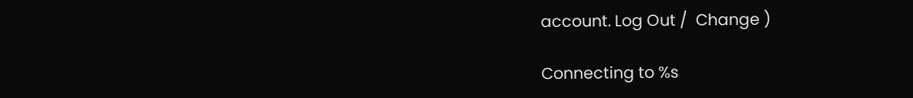account. Log Out /  Change )

Connecting to %s